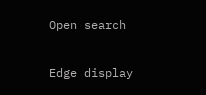Open search

Edge display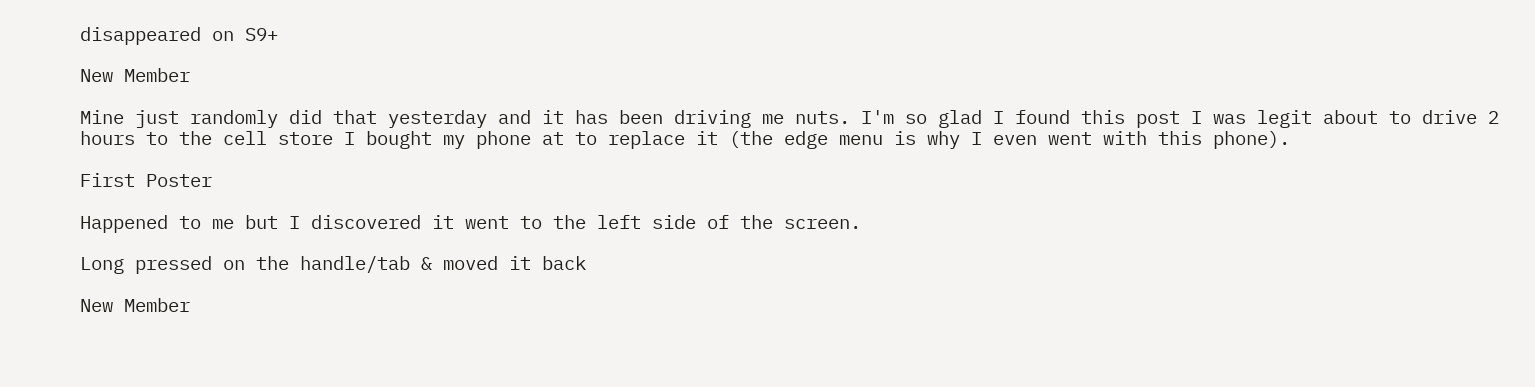disappeared on S9+

New Member

Mine just randomly did that yesterday and it has been driving me nuts. I'm so glad I found this post I was legit about to drive 2 hours to the cell store I bought my phone at to replace it (the edge menu is why I even went with this phone).

First Poster

Happened to me but I discovered it went to the left side of the screen.

Long pressed on the handle/tab & moved it back

New Member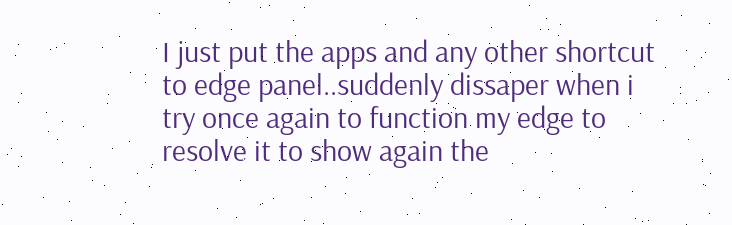I just put the apps and any other shortcut to edge panel..suddenly dissaper when i try once again to function my edge to resolve it to show again the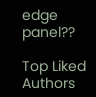edge panel??

Top Liked Authors